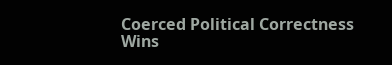Coerced Political Correctness Wins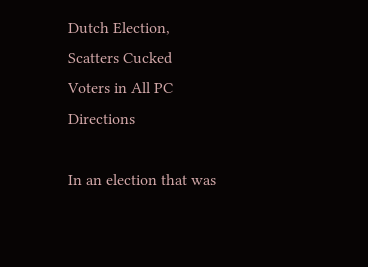Dutch Election, Scatters Cucked Voters in All PC Directions

In an election that was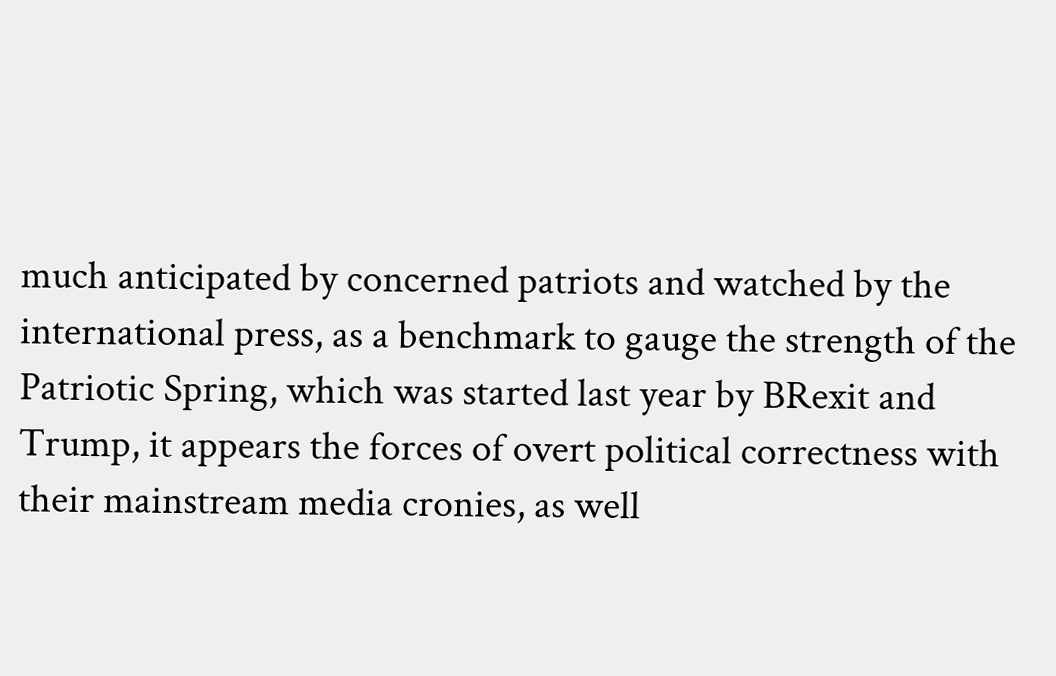much anticipated by concerned patriots and watched by the international press, as a benchmark to gauge the strength of the Patriotic Spring, which was started last year by BRexit and Trump, it appears the forces of overt political correctness with their mainstream media cronies, as well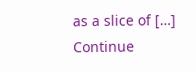as a slice of […]
Continue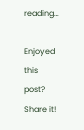reading…

Enjoyed this post? Share it!